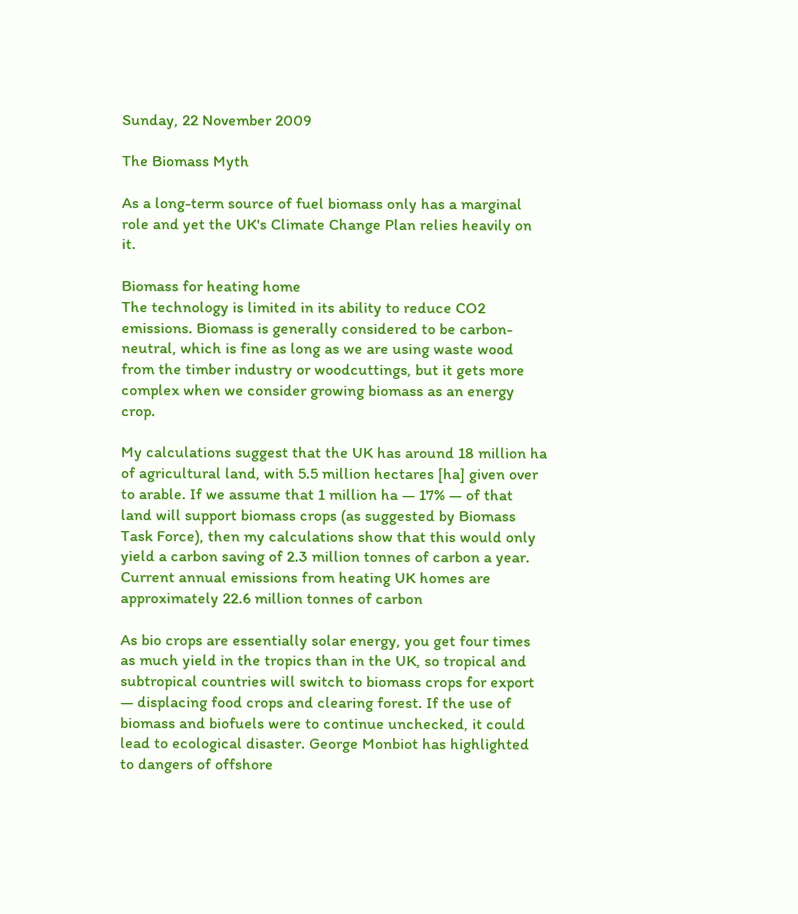Sunday, 22 November 2009

The Biomass Myth

As a long-term source of fuel biomass only has a marginal role and yet the UK's Climate Change Plan relies heavily on it.

Biomass for heating home
The technology is limited in its ability to reduce CO2 emissions. Biomass is generally considered to be carbon-neutral, which is fine as long as we are using waste wood from the timber industry or woodcuttings, but it gets more complex when we consider growing biomass as an energy crop.

My calculations suggest that the UK has around 18 million ha of agricultural land, with 5.5 million hectares [ha] given over to arable. If we assume that 1 million ha — 17% — of that land will support biomass crops (as suggested by Biomass Task Force), then my calculations show that this would only yield a carbon saving of 2.3 million tonnes of carbon a year. Current annual emissions from heating UK homes are approximately 22.6 million tonnes of carbon

As bio crops are essentially solar energy, you get four times as much yield in the tropics than in the UK, so tropical and subtropical countries will switch to biomass crops for export — displacing food crops and clearing forest. If the use of biomass and biofuels were to continue unchecked, it could lead to ecological disaster. George Monbiot has highlighted to dangers of offshore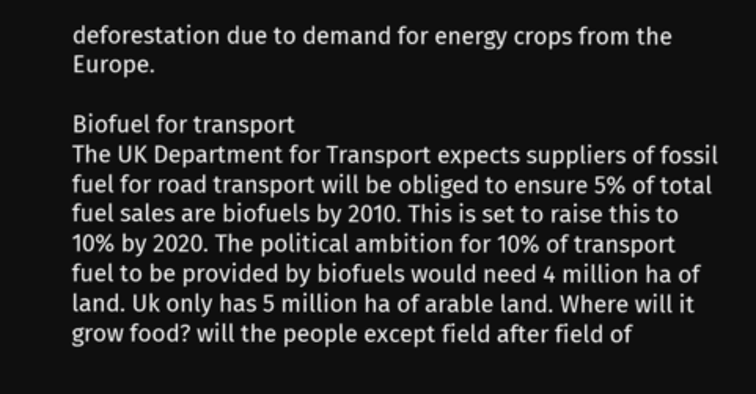deforestation due to demand for energy crops from the Europe.

Biofuel for transport
The UK Department for Transport expects suppliers of fossil fuel for road transport will be obliged to ensure 5% of total fuel sales are biofuels by 2010. This is set to raise this to 10% by 2020. The political ambition for 10% of transport fuel to be provided by biofuels would need 4 million ha of land. Uk only has 5 million ha of arable land. Where will it grow food? will the people except field after field of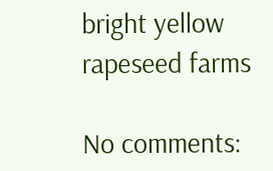bright yellow rapeseed farms

No comments: